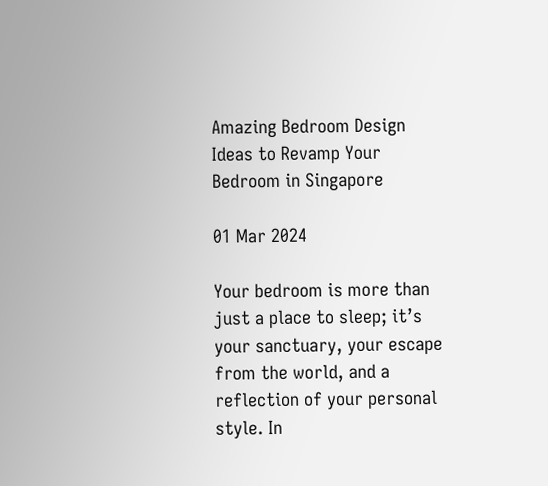Amazing Bedroom Design Ideas to Revamp Your Bedroom in Singapore

01 Mar 2024

Your bedroom is more than just a place to sleep; it’s your sanctuary, your escape from the world, and a reflection of your personal style. In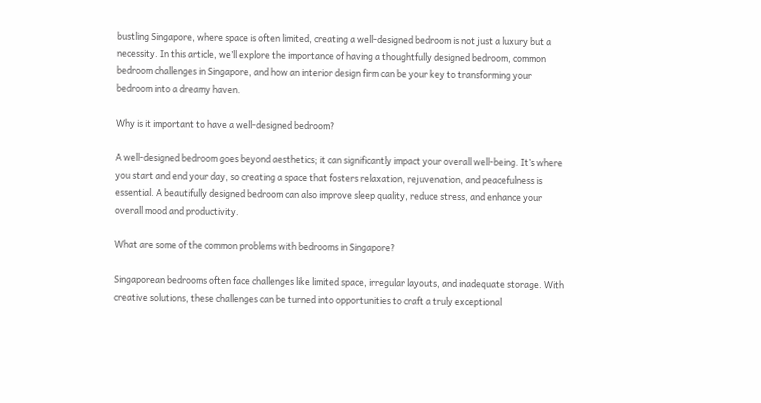bustling Singapore, where space is often limited, creating a well-designed bedroom is not just a luxury but a necessity. In this article, we’ll explore the importance of having a thoughtfully designed bedroom, common bedroom challenges in Singapore, and how an interior design firm can be your key to transforming your bedroom into a dreamy haven.

Why is it important to have a well-designed bedroom?

A well-designed bedroom goes beyond aesthetics; it can significantly impact your overall well-being. It’s where you start and end your day, so creating a space that fosters relaxation, rejuvenation, and peacefulness is essential. A beautifully designed bedroom can also improve sleep quality, reduce stress, and enhance your overall mood and productivity.

What are some of the common problems with bedrooms in Singapore?

Singaporean bedrooms often face challenges like limited space, irregular layouts, and inadequate storage. With creative solutions, these challenges can be turned into opportunities to craft a truly exceptional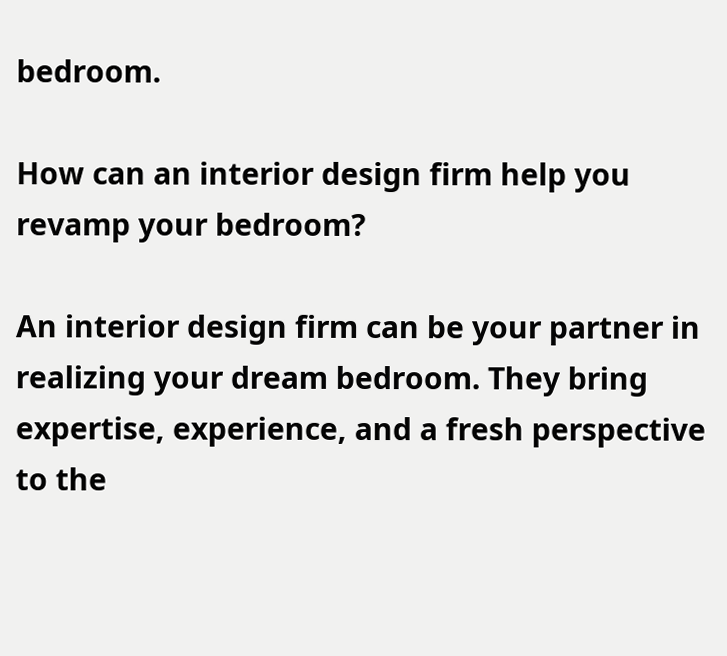bedroom.

How can an interior design firm help you revamp your bedroom?

An interior design firm can be your partner in realizing your dream bedroom. They bring expertise, experience, and a fresh perspective to the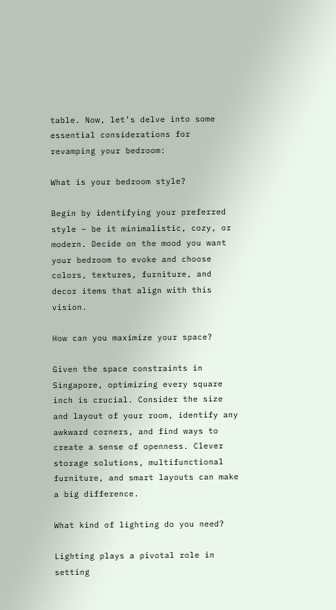table. Now, let’s delve into some essential considerations for revamping your bedroom:

What is your bedroom style?

Begin by identifying your preferred style – be it minimalistic, cozy, or modern. Decide on the mood you want your bedroom to evoke and choose colors, textures, furniture, and decor items that align with this vision.

How can you maximize your space?

Given the space constraints in Singapore, optimizing every square inch is crucial. Consider the size and layout of your room, identify any awkward corners, and find ways to create a sense of openness. Clever storage solutions, multifunctional furniture, and smart layouts can make a big difference.

What kind of lighting do you need?

Lighting plays a pivotal role in setting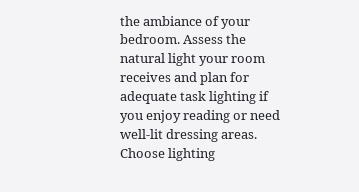the ambiance of your bedroom. Assess the natural light your room receives and plan for adequate task lighting if you enjoy reading or need well-lit dressing areas. Choose lighting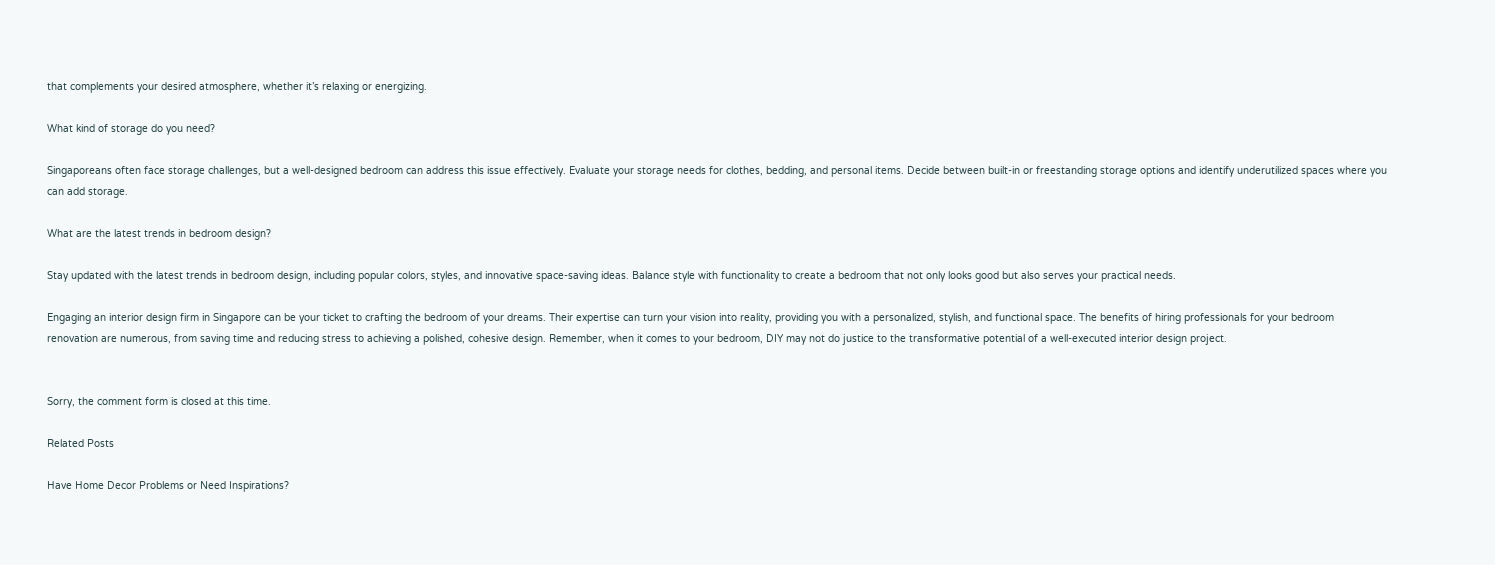that complements your desired atmosphere, whether it’s relaxing or energizing.

What kind of storage do you need?

Singaporeans often face storage challenges, but a well-designed bedroom can address this issue effectively. Evaluate your storage needs for clothes, bedding, and personal items. Decide between built-in or freestanding storage options and identify underutilized spaces where you can add storage.

What are the latest trends in bedroom design?

Stay updated with the latest trends in bedroom design, including popular colors, styles, and innovative space-saving ideas. Balance style with functionality to create a bedroom that not only looks good but also serves your practical needs.

Engaging an interior design firm in Singapore can be your ticket to crafting the bedroom of your dreams. Their expertise can turn your vision into reality, providing you with a personalized, stylish, and functional space. The benefits of hiring professionals for your bedroom renovation are numerous, from saving time and reducing stress to achieving a polished, cohesive design. Remember, when it comes to your bedroom, DIY may not do justice to the transformative potential of a well-executed interior design project.


Sorry, the comment form is closed at this time.

Related Posts

Have Home Decor Problems or Need Inspirations?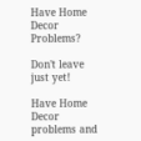Have Home Decor Problems?

Don't leave just yet!

Have Home Decor problems and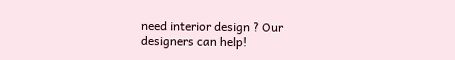need interior design ? Our designers can help!